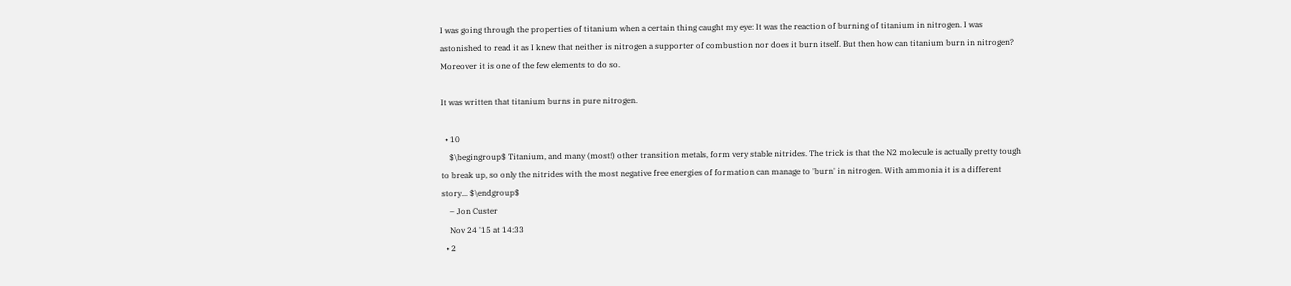I was going through the properties of titanium when a certain thing caught my eye: It was the reaction of burning of titanium in nitrogen. I was astonished to read it as I knew that neither is nitrogen a supporter of combustion nor does it burn itself. But then how can titanium burn in nitrogen? Moreover it is one of the few elements to do so.

It was written that titanium burns in pure nitrogen.

  • 10
    $\begingroup$ Titanium, and many (most!) other transition metals, form very stable nitrides. The trick is that the N2 molecule is actually pretty tough to break up, so only the nitrides with the most negative free energies of formation can manage to 'burn' in nitrogen. With ammonia it is a different story... $\endgroup$
    – Jon Custer
    Nov 24 '15 at 14:33
  • 2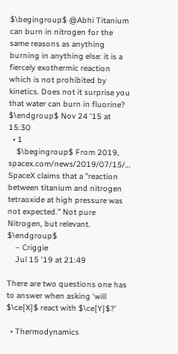$\begingroup$ @Abhi Titanium can burn in nitrogen for the same reasons as anything burning in anything else: it is a fiercely exothermic reaction which is not prohibited by kinetics. Does not it surprise you that water can burn in fluorine? $\endgroup$ Nov 24 '15 at 15:30
  • 1
    $\begingroup$ From 2019, spacex.com/news/2019/07/15/… SpaceX claims that a "reaction between titanium and nitrogen tetraoxide at high pressure was not expected." Not pure Nitrogen, but relevant. $\endgroup$
    – Criggie
    Jul 15 '19 at 21:49

There are two questions one has to answer when asking ‘will $\ce{X}$ react with $\ce{Y}$?’

  • Thermodynamics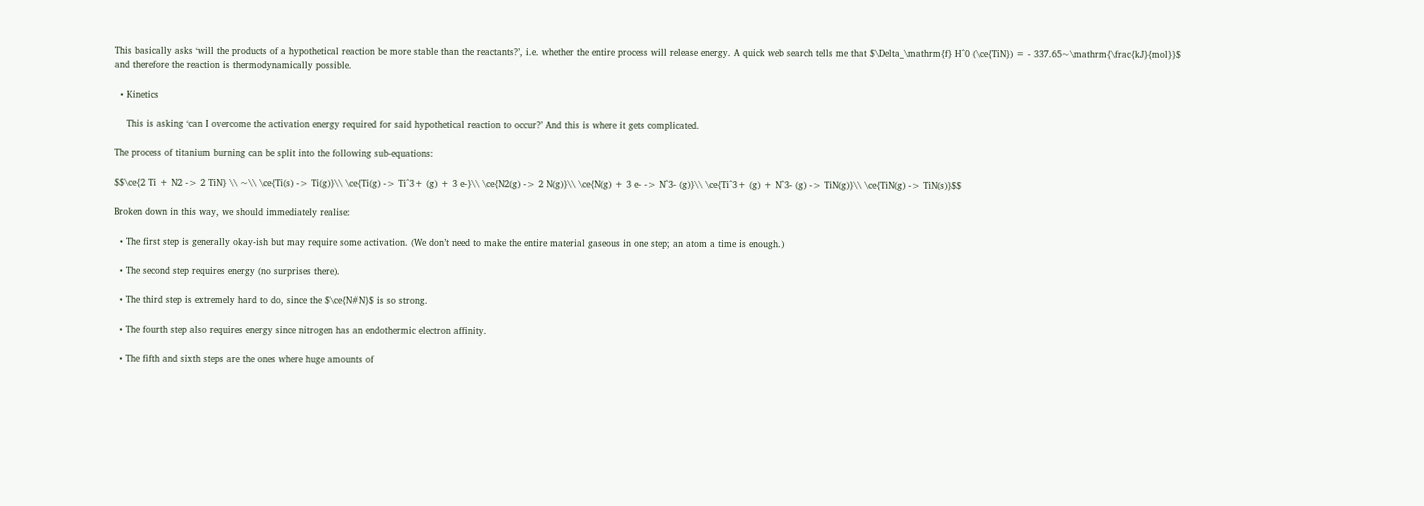This basically asks ‘will the products of a hypothetical reaction be more stable than the reactants?’, i.e. whether the entire process will release energy. A quick web search tells me that $\Delta_\mathrm{f} H^0 (\ce{TiN}) = - 337.65~\mathrm{\frac{kJ}{mol}}$ and therefore the reaction is thermodynamically possible.

  • Kinetics

    This is asking ‘can I overcome the activation energy required for said hypothetical reaction to occur?’ And this is where it gets complicated.

The process of titanium burning can be split into the following sub-equations:

$$\ce{2 Ti + N2 -> 2 TiN} \\ ~\\ \ce{Ti(s) -> Ti(g)}\\ \ce{Ti(g) -> Ti^3+ (g) + 3 e-}\\ \ce{N2(g) -> 2 N(g)}\\ \ce{N(g) + 3 e- -> N^3- (g)}\\ \ce{Ti^3+ (g) + N^3- (g) -> TiN(g)}\\ \ce{TiN(g) -> TiN(s)}$$

Broken down in this way, we should immediately realise:

  • The first step is generally okay-ish but may require some activation. (We don’t need to make the entire material gaseous in one step; an atom a time is enough.)

  • The second step requires energy (no surprises there).

  • The third step is extremely hard to do, since the $\ce{N#N}$ is so strong.

  • The fourth step also requires energy since nitrogen has an endothermic electron affinity.

  • The fifth and sixth steps are the ones where huge amounts of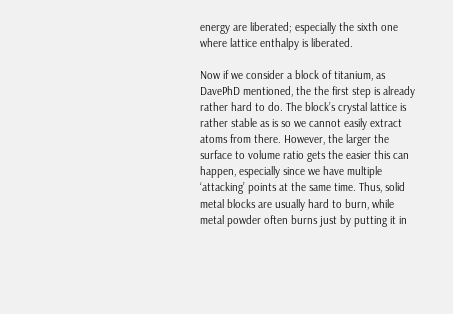energy are liberated; especially the sixth one where lattice enthalpy is liberated.

Now if we consider a block of titanium, as DavePhD mentioned, the the first step is already rather hard to do. The block’s crystal lattice is rather stable as is so we cannot easily extract atoms from there. However, the larger the surface to volume ratio gets the easier this can happen, especially since we have multiple ‘attacking’ points at the same time. Thus, solid metal blocks are usually hard to burn, while metal powder often burns just by putting it in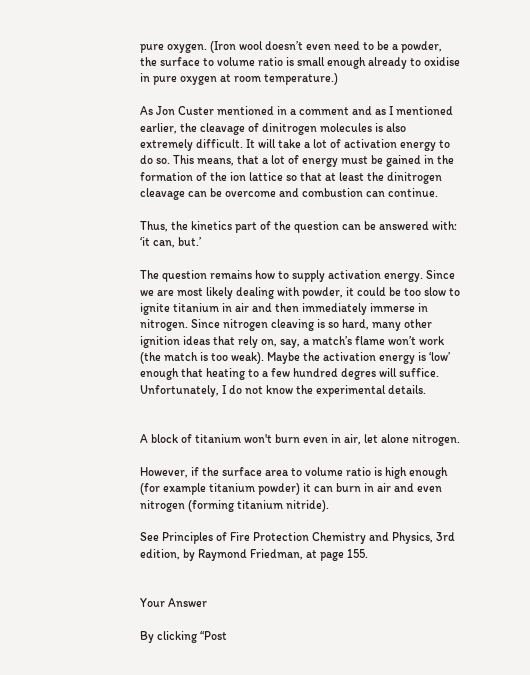pure oxygen. (Iron wool doesn’t even need to be a powder, the surface to volume ratio is small enough already to oxidise in pure oxygen at room temperature.)

As Jon Custer mentioned in a comment and as I mentioned earlier, the cleavage of dinitrogen molecules is also extremely difficult. It will take a lot of activation energy to do so. This means, that a lot of energy must be gained in the formation of the ion lattice so that at least the dinitrogen cleavage can be overcome and combustion can continue.

Thus, the kinetics part of the question can be answered with: ‘it can, but.’

The question remains how to supply activation energy. Since we are most likely dealing with powder, it could be too slow to ignite titanium in air and then immediately immerse in nitrogen. Since nitrogen cleaving is so hard, many other ignition ideas that rely on, say, a match’s flame won’t work (the match is too weak). Maybe the activation energy is ‘low’ enough that heating to a few hundred degres will suffice. Unfortunately, I do not know the experimental details.


A block of titanium won't burn even in air, let alone nitrogen.

However, if the surface area to volume ratio is high enough (for example titanium powder) it can burn in air and even nitrogen (forming titanium nitride).

See Principles of Fire Protection Chemistry and Physics, 3rd edition, by Raymond Friedman, at page 155.


Your Answer

By clicking “Post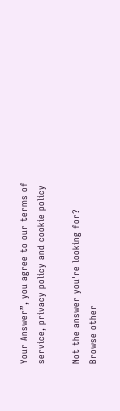Your Answer”, you agree to our terms of service, privacy policy and cookie policy

Not the answer you're looking for? Browse other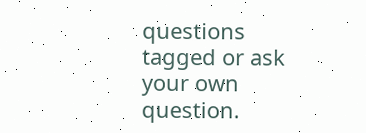questions tagged or ask your own question.